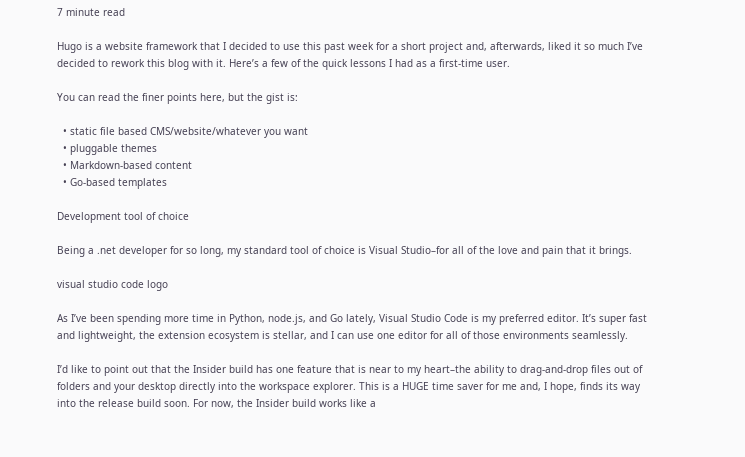7 minute read

Hugo is a website framework that I decided to use this past week for a short project and, afterwards, liked it so much I’ve decided to rework this blog with it. Here’s a few of the quick lessons I had as a first-time user.

You can read the finer points here, but the gist is:

  • static file based CMS/website/whatever you want
  • pluggable themes
  • Markdown-based content
  • Go-based templates

Development tool of choice

Being a .net developer for so long, my standard tool of choice is Visual Studio–for all of the love and pain that it brings.

visual studio code logo

As I’ve been spending more time in Python, node.js, and Go lately, Visual Studio Code is my preferred editor. It’s super fast and lightweight, the extension ecosystem is stellar, and I can use one editor for all of those environments seamlessly.

I’d like to point out that the Insider build has one feature that is near to my heart–the ability to drag-and-drop files out of folders and your desktop directly into the workspace explorer. This is a HUGE time saver for me and, I hope, finds its way into the release build soon. For now, the Insider build works like a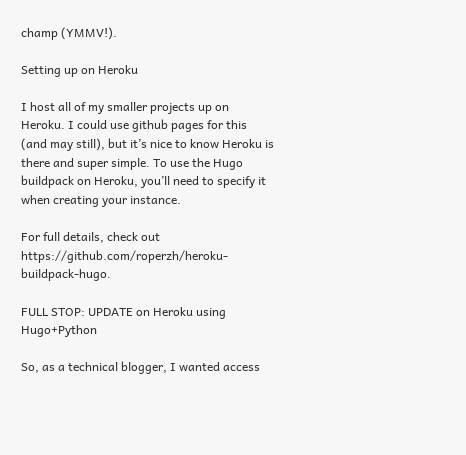champ (YMMV!).

Setting up on Heroku

I host all of my smaller projects up on Heroku. I could use github pages for this (and may still), but it’s nice to know Heroku is there and super simple. To use the Hugo buildpack on Heroku, you’ll need to specify it when creating your instance.

For full details, check out https://github.com/roperzh/heroku-buildpack-hugo.

FULL STOP: UPDATE on Heroku using Hugo+Python

So, as a technical blogger, I wanted access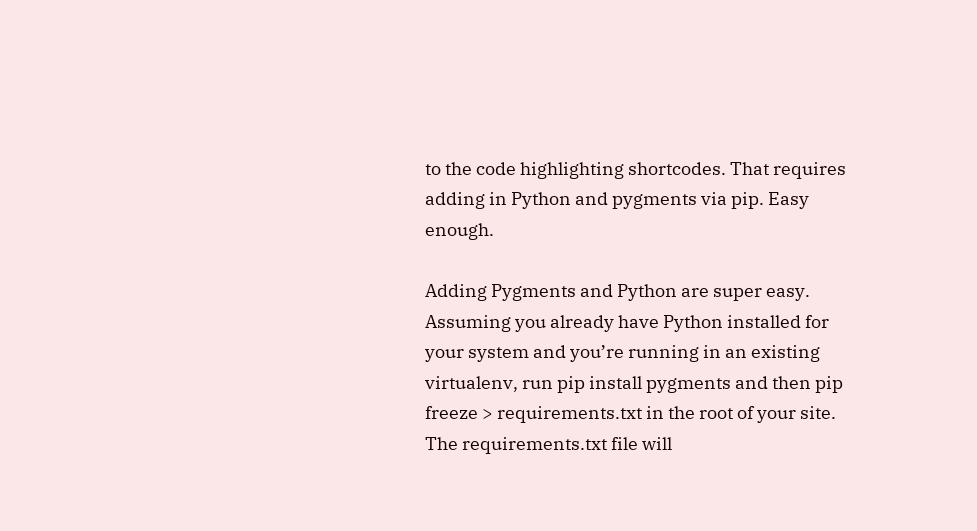to the code highlighting shortcodes. That requires adding in Python and pygments via pip. Easy enough.

Adding Pygments and Python are super easy. Assuming you already have Python installed for your system and you’re running in an existing virtualenv, run pip install pygments and then pip freeze > requirements.txt in the root of your site. The requirements.txt file will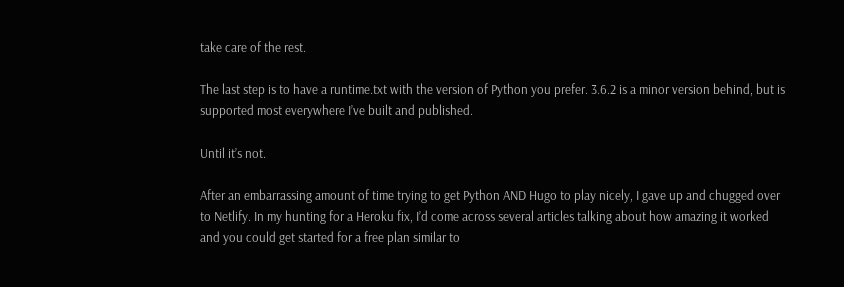take care of the rest.

The last step is to have a runtime.txt with the version of Python you prefer. 3.6.2 is a minor version behind, but is supported most everywhere I’ve built and published.

Until it’s not.

After an embarrassing amount of time trying to get Python AND Hugo to play nicely, I gave up and chugged over to Netlify. In my hunting for a Heroku fix, I’d come across several articles talking about how amazing it worked and you could get started for a free plan similar to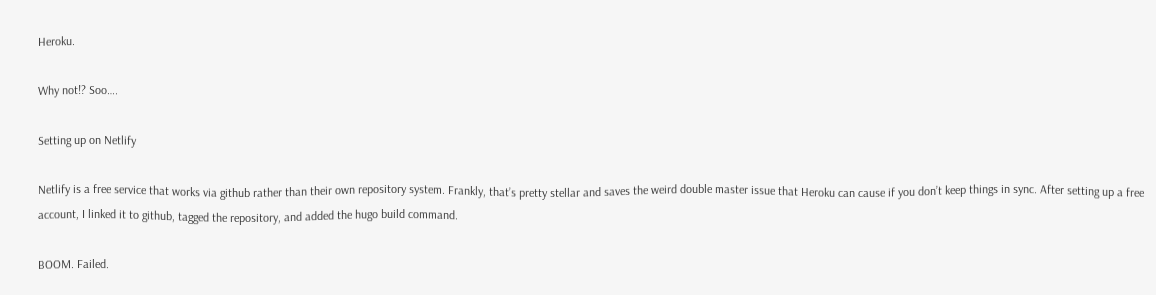Heroku.

Why not!? Soo….

Setting up on Netlify

Netlify is a free service that works via github rather than their own repository system. Frankly, that’s pretty stellar and saves the weird double master issue that Heroku can cause if you don’t keep things in sync. After setting up a free account, I linked it to github, tagged the repository, and added the hugo build command.

BOOM. Failed.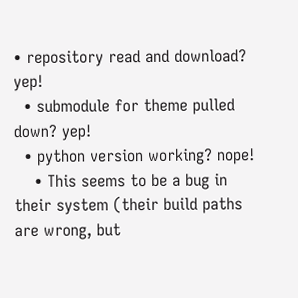• repository read and download? yep!
  • submodule for theme pulled down? yep!
  • python version working? nope!
    • This seems to be a bug in their system (their build paths are wrong, but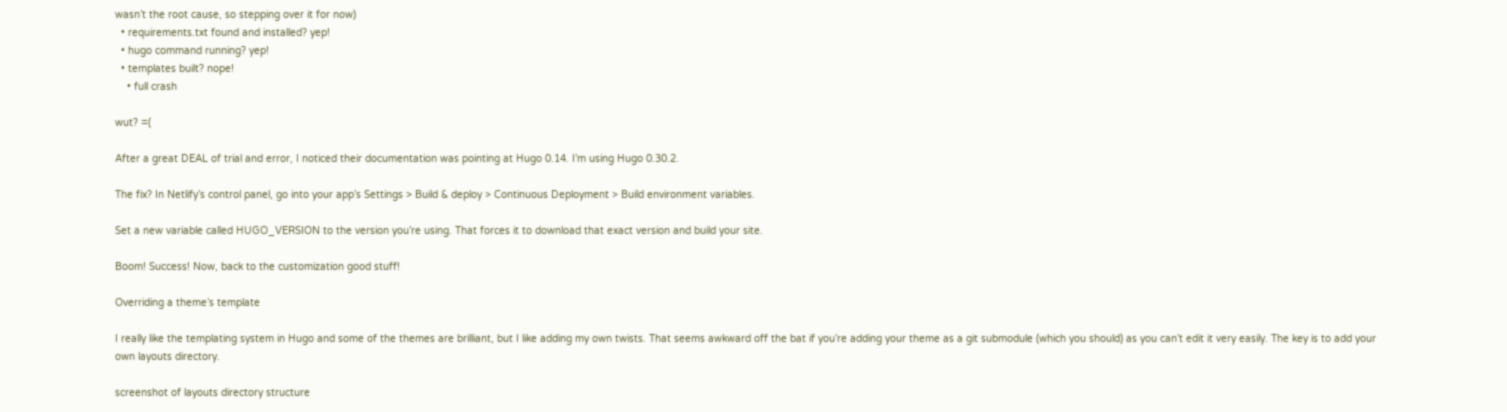wasn’t the root cause, so stepping over it for now)
  • requirements.txt found and installed? yep!
  • hugo command running? yep!
  • templates built? nope!
    • full crash

wut? =(

After a great DEAL of trial and error, I noticed their documentation was pointing at Hugo 0.14. I’m using Hugo 0.30.2.

The fix? In Netlify’s control panel, go into your app’s Settings > Build & deploy > Continuous Deployment > Build environment variables.

Set a new variable called HUGO_VERSION to the version you’re using. That forces it to download that exact version and build your site.

Boom! Success! Now, back to the customization good stuff!

Overriding a theme’s template

I really like the templating system in Hugo and some of the themes are brilliant, but I like adding my own twists. That seems awkward off the bat if you’re adding your theme as a git submodule (which you should) as you can’t edit it very easily. The key is to add your own layouts directory.

screenshot of layouts directory structure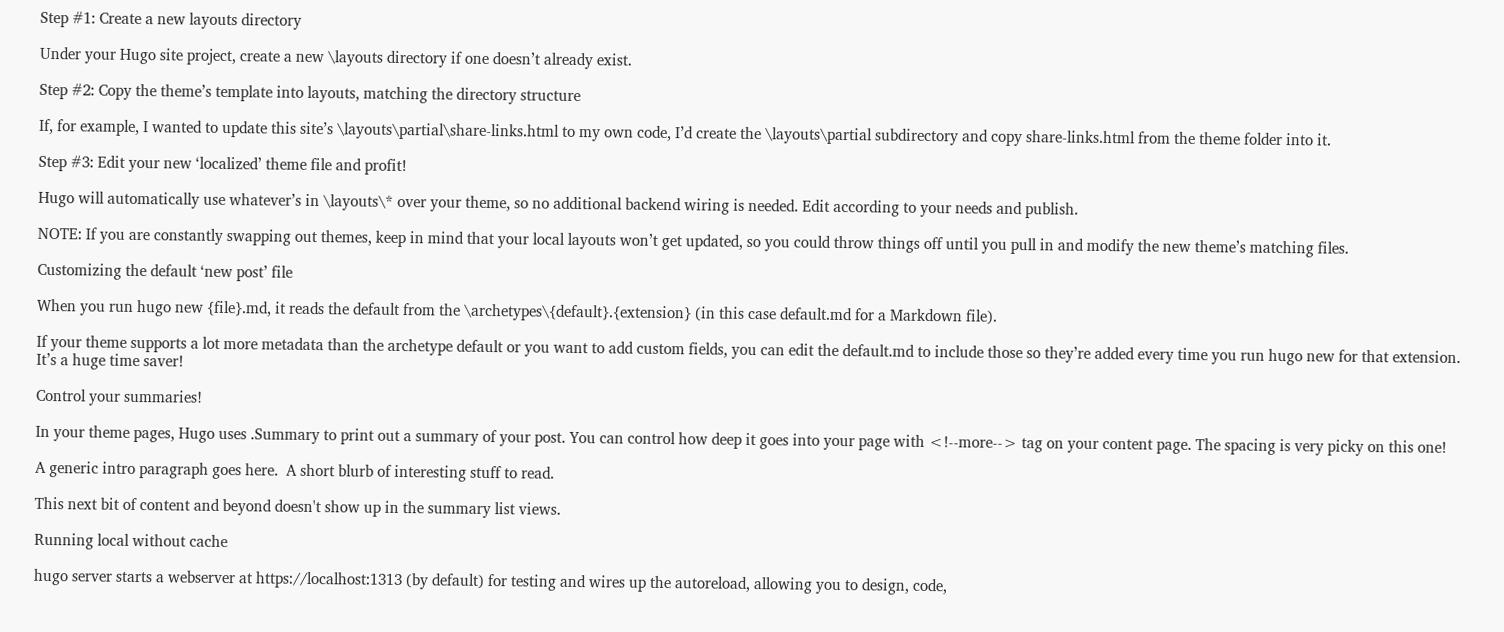Step #1: Create a new layouts directory

Under your Hugo site project, create a new \layouts directory if one doesn’t already exist.

Step #2: Copy the theme’s template into layouts, matching the directory structure

If, for example, I wanted to update this site’s \layouts\partial\share-links.html to my own code, I’d create the \layouts\partial subdirectory and copy share-links.html from the theme folder into it.

Step #3: Edit your new ‘localized’ theme file and profit!

Hugo will automatically use whatever’s in \layouts\* over your theme, so no additional backend wiring is needed. Edit according to your needs and publish.

NOTE: If you are constantly swapping out themes, keep in mind that your local layouts won’t get updated, so you could throw things off until you pull in and modify the new theme’s matching files.

Customizing the default ‘new post’ file

When you run hugo new {file}.md, it reads the default from the \archetypes\{default}.{extension} (in this case default.md for a Markdown file).

If your theme supports a lot more metadata than the archetype default or you want to add custom fields, you can edit the default.md to include those so they’re added every time you run hugo new for that extension. It’s a huge time saver!

Control your summaries!

In your theme pages, Hugo uses .Summary to print out a summary of your post. You can control how deep it goes into your page with <!--more--> tag on your content page. The spacing is very picky on this one!

A generic intro paragraph goes here.  A short blurb of interesting stuff to read.

This next bit of content and beyond doesn't show up in the summary list views.

Running local without cache

hugo server starts a webserver at https://localhost:1313 (by default) for testing and wires up the autoreload, allowing you to design, code,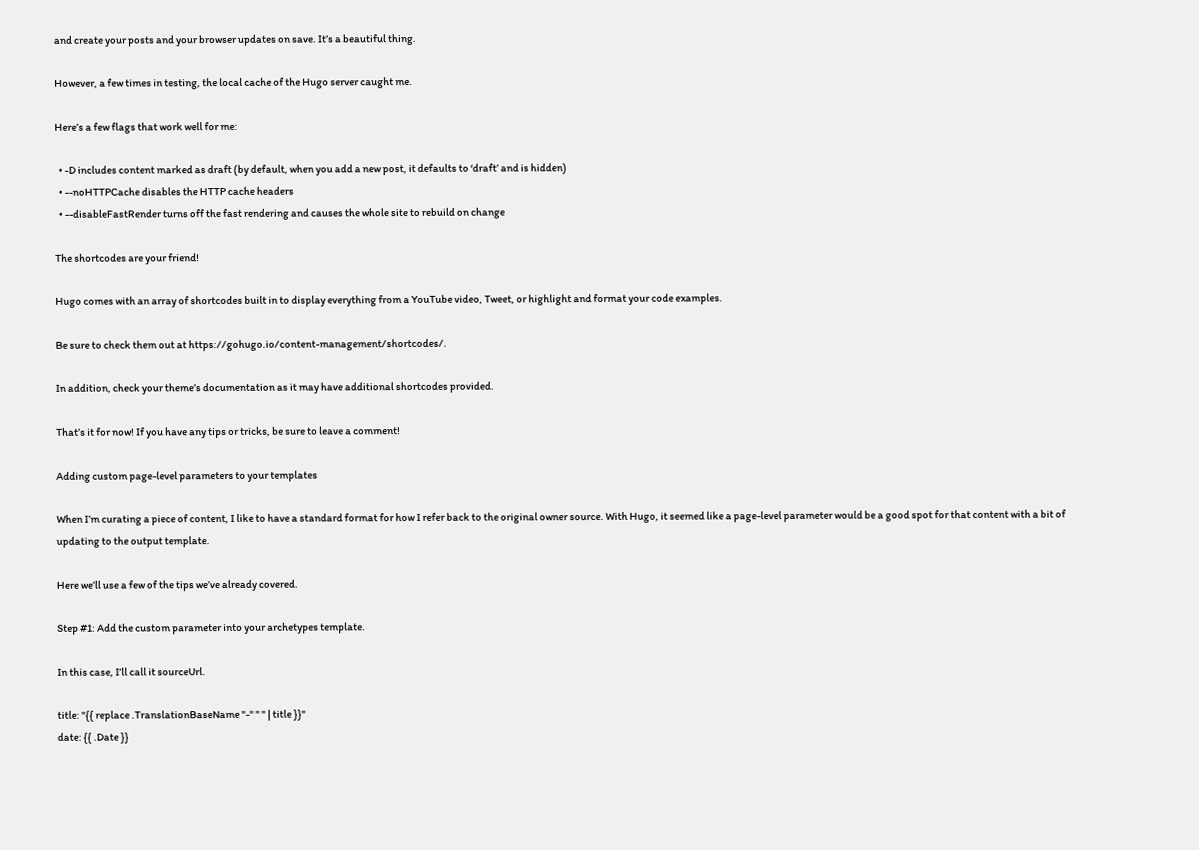and create your posts and your browser updates on save. It’s a beautiful thing.

However, a few times in testing, the local cache of the Hugo server caught me.

Here’s a few flags that work well for me:

  • -D includes content marked as draft (by default, when you add a new post, it defaults to ‘draft’ and is hidden)
  • --noHTTPCache disables the HTTP cache headers
  • --disableFastRender turns off the fast rendering and causes the whole site to rebuild on change

The shortcodes are your friend!

Hugo comes with an array of shortcodes built in to display everything from a YouTube video, Tweet, or highlight and format your code examples.

Be sure to check them out at https://gohugo.io/content-management/shortcodes/.

In addition, check your theme’s documentation as it may have additional shortcodes provided.

That’s it for now! If you have any tips or tricks, be sure to leave a comment!

Adding custom page-level parameters to your templates

When I’m curating a piece of content, I like to have a standard format for how I refer back to the original owner source. With Hugo, it seemed like a page-level parameter would be a good spot for that content with a bit of updating to the output template.

Here we’ll use a few of the tips we’ve already covered.

Step #1: Add the custom parameter into your archetypes template.

In this case, I’ll call it sourceUrl.

title: "{{ replace .TranslationBaseName "-" " " | title }}"
date: {{ .Date }}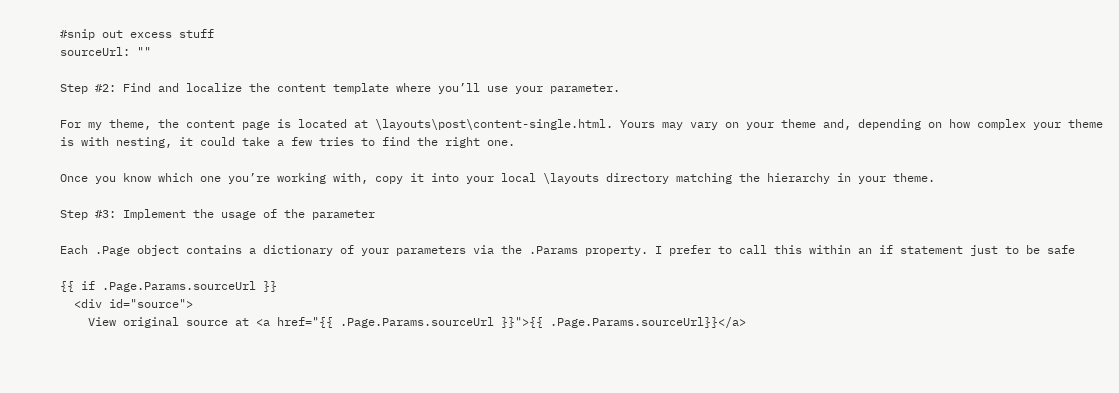#snip out excess stuff
sourceUrl: ""

Step #2: Find and localize the content template where you’ll use your parameter.

For my theme, the content page is located at \layouts\post\content-single.html. Yours may vary on your theme and, depending on how complex your theme is with nesting, it could take a few tries to find the right one.

Once you know which one you’re working with, copy it into your local \layouts directory matching the hierarchy in your theme.

Step #3: Implement the usage of the parameter

Each .Page object contains a dictionary of your parameters via the .Params property. I prefer to call this within an if statement just to be safe

{{ if .Page.Params.sourceUrl }}
  <div id="source">
    View original source at <a href="{{ .Page.Params.sourceUrl }}">{{ .Page.Params.sourceUrl}}</a>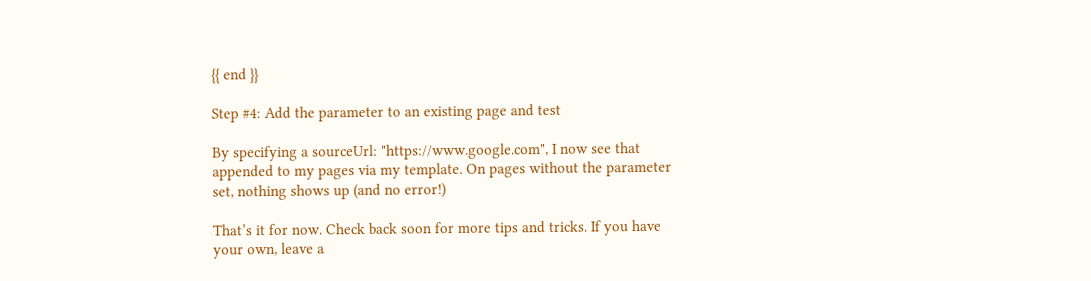{{ end }}

Step #4: Add the parameter to an existing page and test

By specifying a sourceUrl: "https://www.google.com", I now see that appended to my pages via my template. On pages without the parameter set, nothing shows up (and no error!)

That’s it for now. Check back soon for more tips and tricks. If you have your own, leave a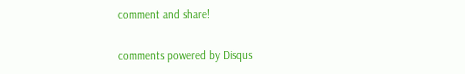comment and share!

comments powered by Disqus